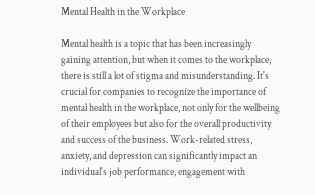Mental Health in the Workplace

Mental health is a topic that has been increasingly gaining attention, but when it comes to the workplace, there is still a lot of stigma and misunderstanding. It's crucial for companies to recognize the importance of mental health in the workplace, not only for the wellbeing of their employees but also for the overall productivity and success of the business. Work-related stress, anxiety, and depression can significantly impact an individual's job performance, engagement with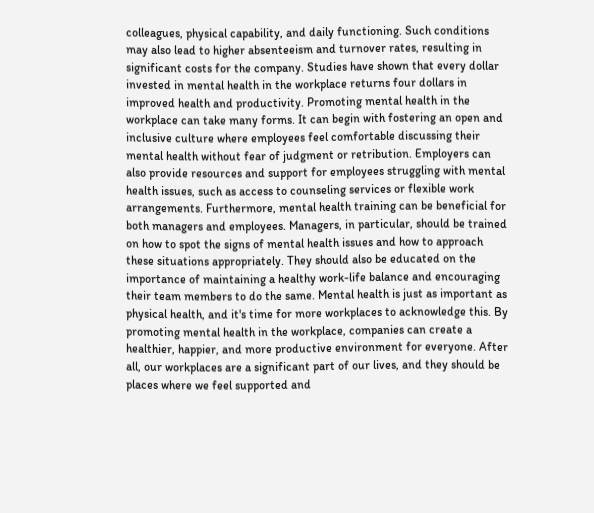colleagues, physical capability, and daily functioning. Such conditions may also lead to higher absenteeism and turnover rates, resulting in significant costs for the company. Studies have shown that every dollar invested in mental health in the workplace returns four dollars in improved health and productivity. Promoting mental health in the workplace can take many forms. It can begin with fostering an open and inclusive culture where employees feel comfortable discussing their mental health without fear of judgment or retribution. Employers can also provide resources and support for employees struggling with mental health issues, such as access to counseling services or flexible work arrangements. Furthermore, mental health training can be beneficial for both managers and employees. Managers, in particular, should be trained on how to spot the signs of mental health issues and how to approach these situations appropriately. They should also be educated on the importance of maintaining a healthy work-life balance and encouraging their team members to do the same. Mental health is just as important as physical health, and it's time for more workplaces to acknowledge this. By promoting mental health in the workplace, companies can create a healthier, happier, and more productive environment for everyone. After all, our workplaces are a significant part of our lives, and they should be places where we feel supported and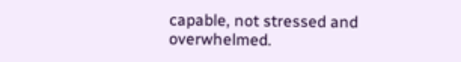capable, not stressed and overwhelmed.